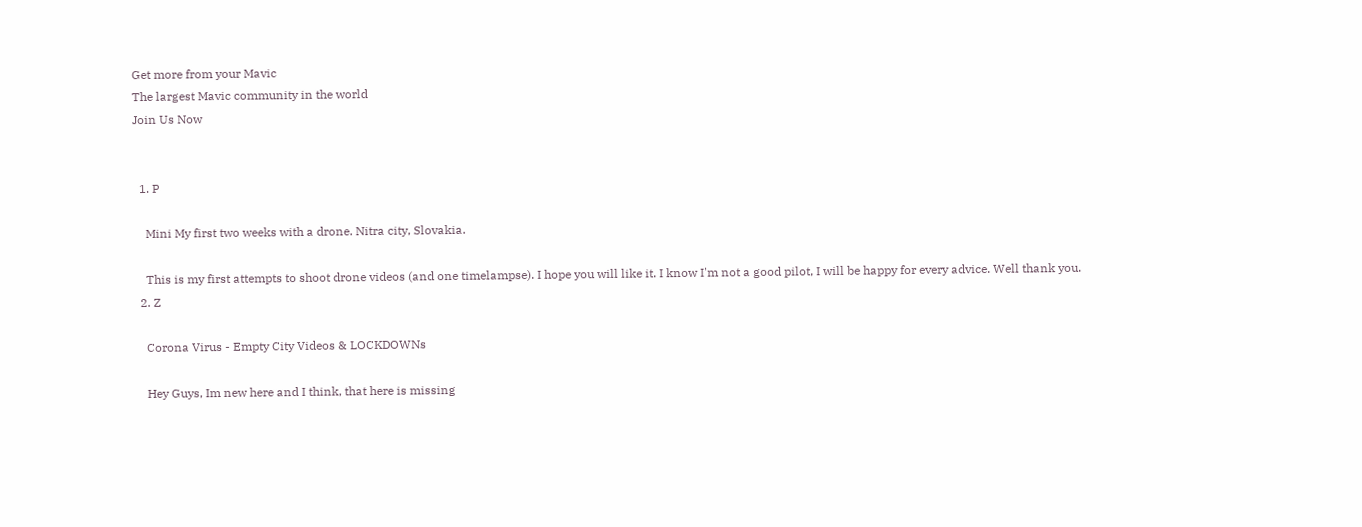Get more from your Mavic
The largest Mavic community in the world
Join Us Now


  1. P

    Mini My first two weeks with a drone. Nitra city, Slovakia.

    This is my first attempts to shoot drone videos (and one timelampse). I hope you will like it. I know I'm not a good pilot, I will be happy for every advice. Well thank you.
  2. Z

    Corona Virus - Empty City Videos & LOCKDOWNs

    Hey Guys, Im new here and I think, that here is missing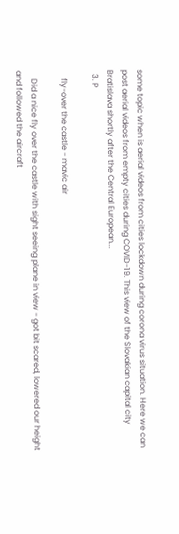some topic when is aerial videos from cities lockdown during corona virus situation. Here we can post aerial videos from empty cities during COVID-19. This view of the Slovakian capital city Bratislava shortly after the Central European...
  3. P

    fly-over the castle - mavic air

    Did a nice fly over the castle with sight seeing plane in view - got bit scared, lowered our height and followed the aircraft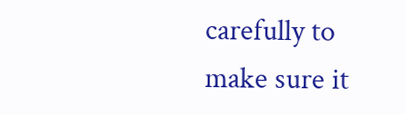carefully to make sure it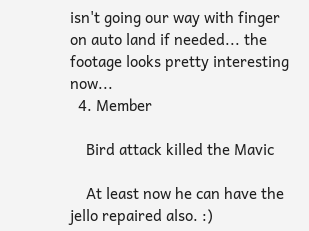isn't going our way with finger on auto land if needed... the footage looks pretty interesting now...
  4. Member

    Bird attack killed the Mavic

    At least now he can have the jello repaired also. :)